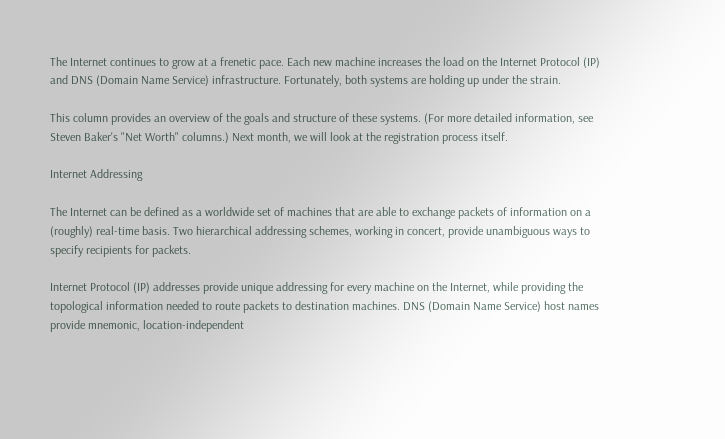The Internet continues to grow at a frenetic pace. Each new machine increases the load on the Internet Protocol (IP) and DNS (Domain Name Service) infrastructure. Fortunately, both systems are holding up under the strain.

This column provides an overview of the goals and structure of these systems. (For more detailed information, see Steven Baker's "Net Worth" columns.) Next month, we will look at the registration process itself.

Internet Addressing

The Internet can be defined as a worldwide set of machines that are able to exchange packets of information on a (roughly) real-time basis. Two hierarchical addressing schemes, working in concert, provide unambiguous ways to specify recipients for packets.

Internet Protocol (IP) addresses provide unique addressing for every machine on the Internet, while providing the topological information needed to route packets to destination machines. DNS (Domain Name Service) host names provide mnemonic, location-independent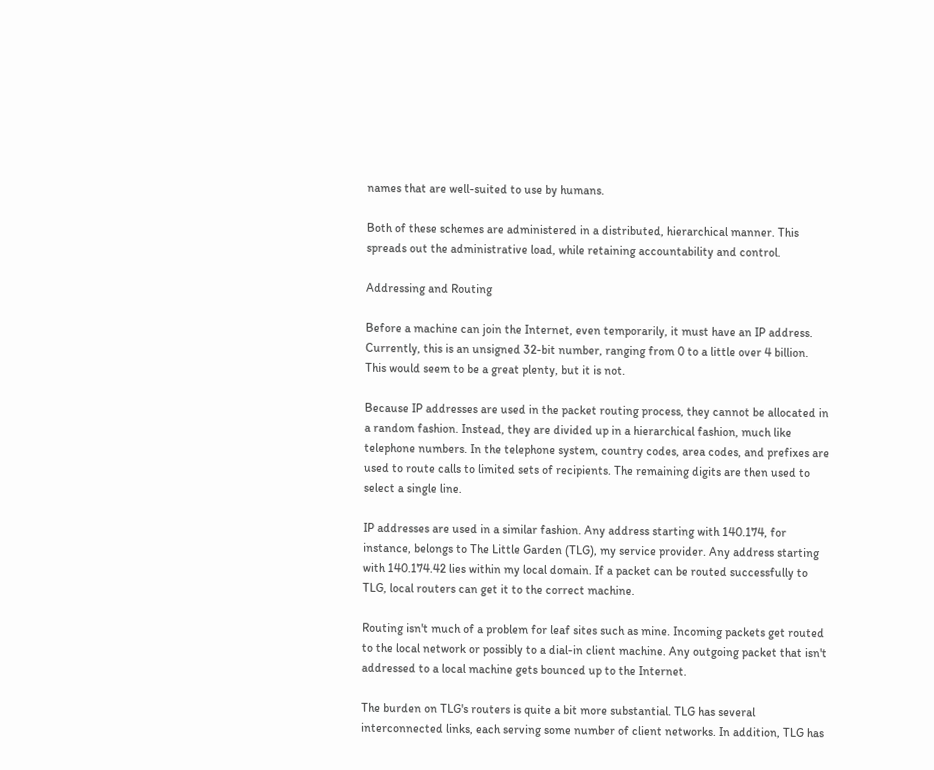names that are well-suited to use by humans.

Both of these schemes are administered in a distributed, hierarchical manner. This spreads out the administrative load, while retaining accountability and control.

Addressing and Routing

Before a machine can join the Internet, even temporarily, it must have an IP address. Currently, this is an unsigned 32-bit number, ranging from 0 to a little over 4 billion. This would seem to be a great plenty, but it is not.

Because IP addresses are used in the packet routing process, they cannot be allocated in a random fashion. Instead, they are divided up in a hierarchical fashion, much like telephone numbers. In the telephone system, country codes, area codes, and prefixes are used to route calls to limited sets of recipients. The remaining digits are then used to select a single line.

IP addresses are used in a similar fashion. Any address starting with 140.174, for instance, belongs to The Little Garden (TLG), my service provider. Any address starting with 140.174.42 lies within my local domain. If a packet can be routed successfully to TLG, local routers can get it to the correct machine.

Routing isn't much of a problem for leaf sites such as mine. Incoming packets get routed to the local network or possibly to a dial-in client machine. Any outgoing packet that isn't addressed to a local machine gets bounced up to the Internet.

The burden on TLG's routers is quite a bit more substantial. TLG has several interconnected links, each serving some number of client networks. In addition, TLG has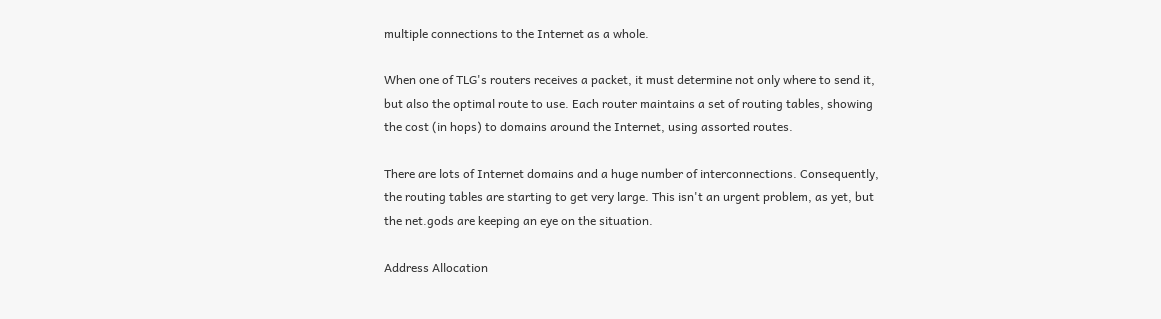multiple connections to the Internet as a whole.

When one of TLG's routers receives a packet, it must determine not only where to send it, but also the optimal route to use. Each router maintains a set of routing tables, showing the cost (in hops) to domains around the Internet, using assorted routes.

There are lots of Internet domains and a huge number of interconnections. Consequently, the routing tables are starting to get very large. This isn't an urgent problem, as yet, but the net.gods are keeping an eye on the situation.

Address Allocation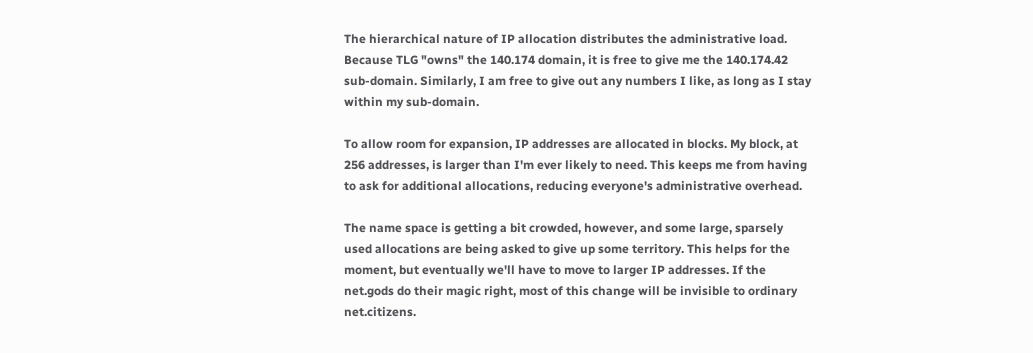The hierarchical nature of IP allocation distributes the administrative load. Because TLG "owns" the 140.174 domain, it is free to give me the 140.174.42 sub-domain. Similarly, I am free to give out any numbers I like, as long as I stay within my sub-domain.

To allow room for expansion, IP addresses are allocated in blocks. My block, at 256 addresses, is larger than I'm ever likely to need. This keeps me from having to ask for additional allocations, reducing everyone's administrative overhead.

The name space is getting a bit crowded, however, and some large, sparsely used allocations are being asked to give up some territory. This helps for the moment, but eventually we'll have to move to larger IP addresses. If the net.gods do their magic right, most of this change will be invisible to ordinary net.citizens.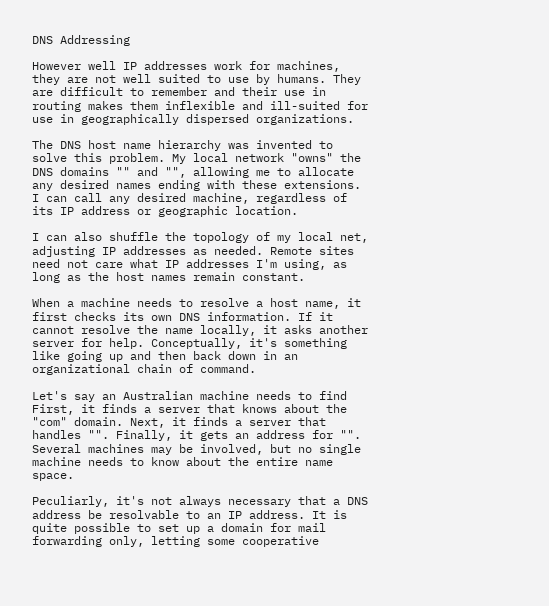DNS Addressing

However well IP addresses work for machines, they are not well suited to use by humans. They are difficult to remember and their use in routing makes them inflexible and ill-suited for use in geographically dispersed organizations.

The DNS host name hierarchy was invented to solve this problem. My local network "owns" the DNS domains "" and "", allowing me to allocate any desired names ending with these extensions. I can call any desired machine, regardless of its IP address or geographic location.

I can also shuffle the topology of my local net, adjusting IP addresses as needed. Remote sites need not care what IP addresses I'm using, as long as the host names remain constant.

When a machine needs to resolve a host name, it first checks its own DNS information. If it cannot resolve the name locally, it asks another server for help. Conceptually, it's something like going up and then back down in an organizational chain of command.

Let's say an Australian machine needs to find First, it finds a server that knows about the "com" domain. Next, it finds a server that handles "". Finally, it gets an address for "". Several machines may be involved, but no single machine needs to know about the entire name space.

Peculiarly, it's not always necessary that a DNS address be resolvable to an IP address. It is quite possible to set up a domain for mail forwarding only, letting some cooperative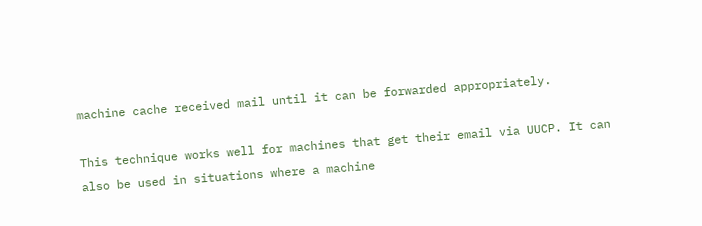machine cache received mail until it can be forwarded appropriately.

This technique works well for machines that get their email via UUCP. It can also be used in situations where a machine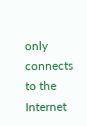only connects to the Internet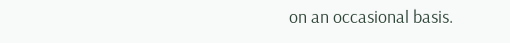on an occasional basis.